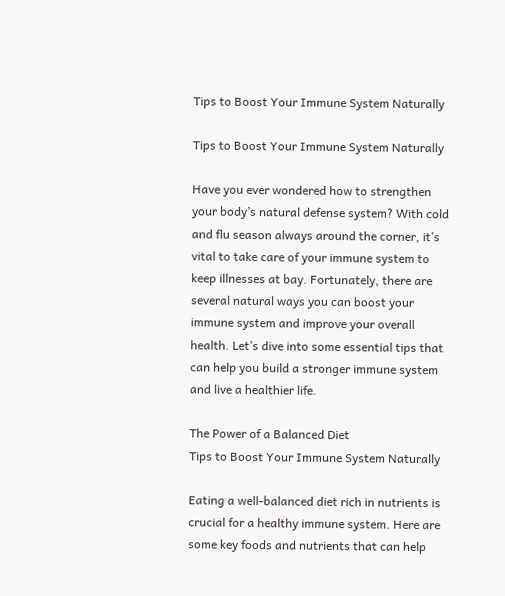Tips to Boost Your Immune System Naturally

Tips to Boost Your Immune System Naturally

Have you ever wondered how to strengthen your body’s natural defense system? With cold and flu season always around the corner, it’s vital to take care of your immune system to keep illnesses at bay. Fortunately, there are several natural ways you can boost your immune system and improve your overall health. Let’s dive into some essential tips that can help you build a stronger immune system and live a healthier life.

The Power of a Balanced Diet
Tips to Boost Your Immune System Naturally

Eating a well-balanced diet rich in nutrients is crucial for a healthy immune system. Here are some key foods and nutrients that can help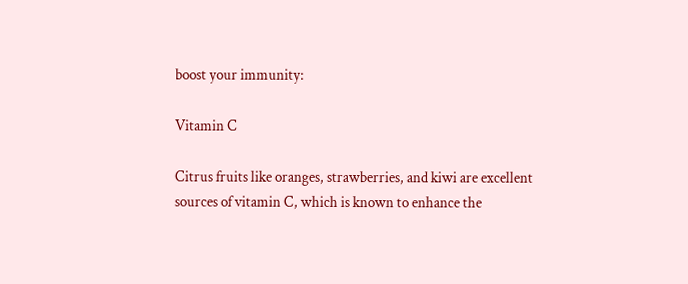boost your immunity:

Vitamin C

Citrus fruits like oranges, strawberries, and kiwi are excellent sources of vitamin C, which is known to enhance the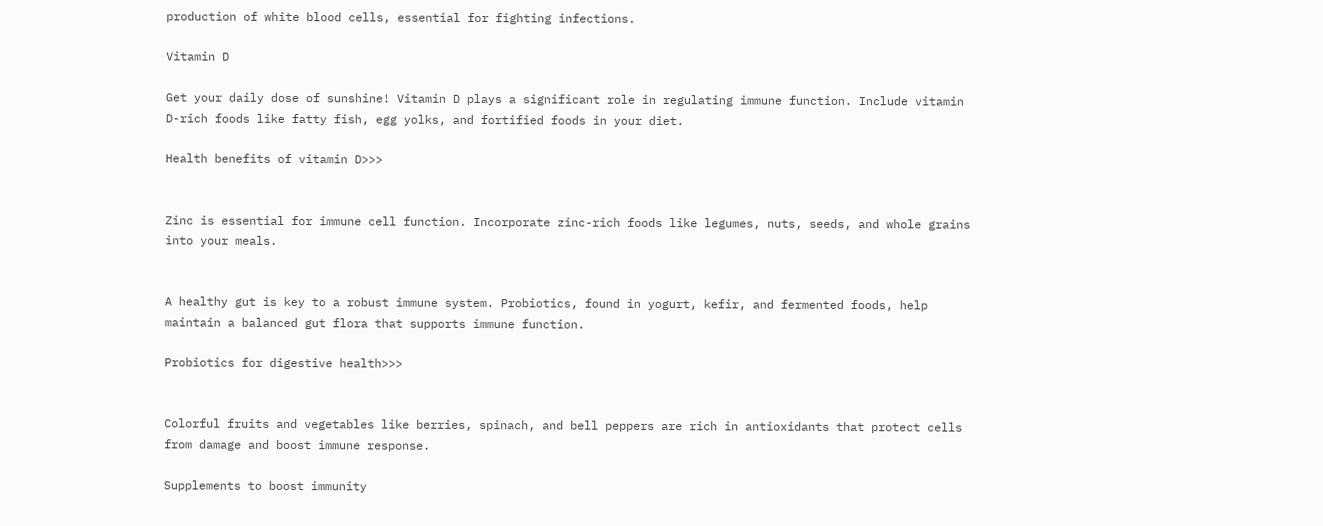production of white blood cells, essential for fighting infections.

Vitamin D

Get your daily dose of sunshine! Vitamin D plays a significant role in regulating immune function. Include vitamin D-rich foods like fatty fish, egg yolks, and fortified foods in your diet.

Health benefits of vitamin D>>>


Zinc is essential for immune cell function. Incorporate zinc-rich foods like legumes, nuts, seeds, and whole grains into your meals.


A healthy gut is key to a robust immune system. Probiotics, found in yogurt, kefir, and fermented foods, help maintain a balanced gut flora that supports immune function.

Probiotics for digestive health>>>


Colorful fruits and vegetables like berries, spinach, and bell peppers are rich in antioxidants that protect cells from damage and boost immune response.

Supplements to boost immunity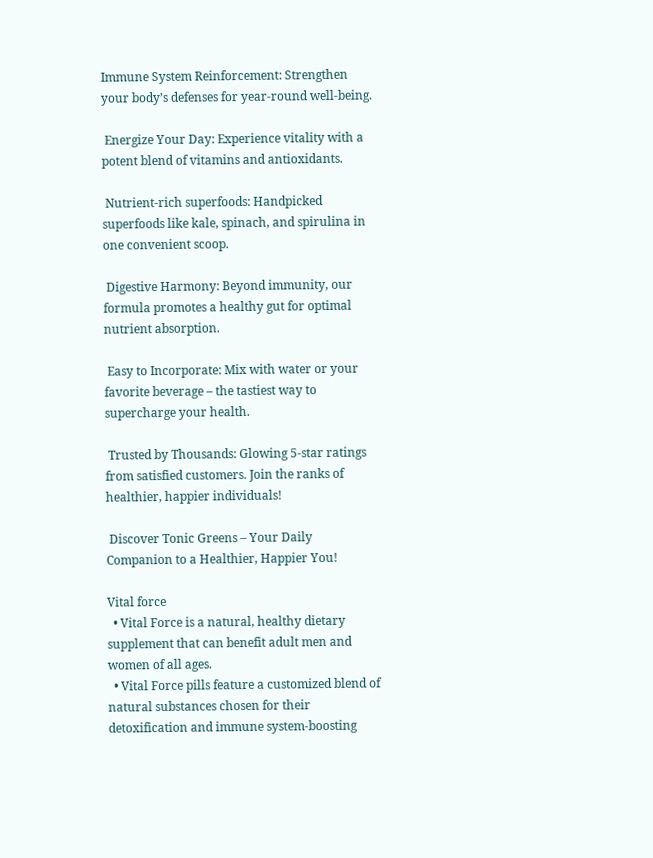Immune System Reinforcement: Strengthen your body’s defenses for year-round well-being.

 Energize Your Day: Experience vitality with a potent blend of vitamins and antioxidants.

 Nutrient-rich superfoods: Handpicked superfoods like kale, spinach, and spirulina in one convenient scoop.

 Digestive Harmony: Beyond immunity, our formula promotes a healthy gut for optimal nutrient absorption.

 Easy to Incorporate: Mix with water or your favorite beverage – the tastiest way to supercharge your health.

 Trusted by Thousands: Glowing 5-star ratings from satisfied customers. Join the ranks of healthier, happier individuals!

 Discover Tonic Greens – Your Daily Companion to a Healthier, Happier You!

Vital force
  • Vital Force is a natural, healthy dietary supplement that can benefit adult men and women of all ages.
  • Vital Force pills feature a customized blend of natural substances chosen for their detoxification and immune system-boosting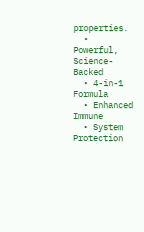properties.
  • Powerful, Science-Backed
  • 4-in-1 Formula
  • Enhanced Immune
  • System Protection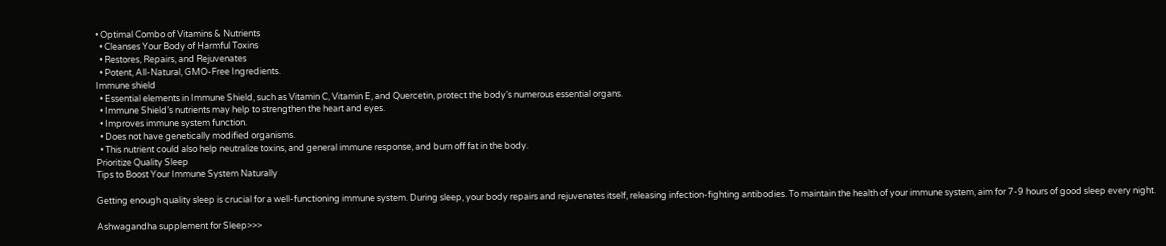• Optimal Combo of Vitamins & Nutrients
  • Cleanses Your Body of Harmful Toxins
  • Restores, Repairs, and Rejuvenates
  • Potent, All-Natural, GMO-Free Ingredients.
Immune shield
  • Essential elements in Immune Shield, such as Vitamin C, Vitamin E, and Quercetin, protect the body’s numerous essential organs.
  • Immune Shield’s nutrients may help to strengthen the heart and eyes.
  • Improves immune system function.
  • Does not have genetically modified organisms.
  • This nutrient could also help neutralize toxins, and general immune response, and burn off fat in the body.
Prioritize Quality Sleep
Tips to Boost Your Immune System Naturally

Getting enough quality sleep is crucial for a well-functioning immune system. During sleep, your body repairs and rejuvenates itself, releasing infection-fighting antibodies. To maintain the health of your immune system, aim for 7-9 hours of good sleep every night.

Ashwagandha supplement for Sleep>>>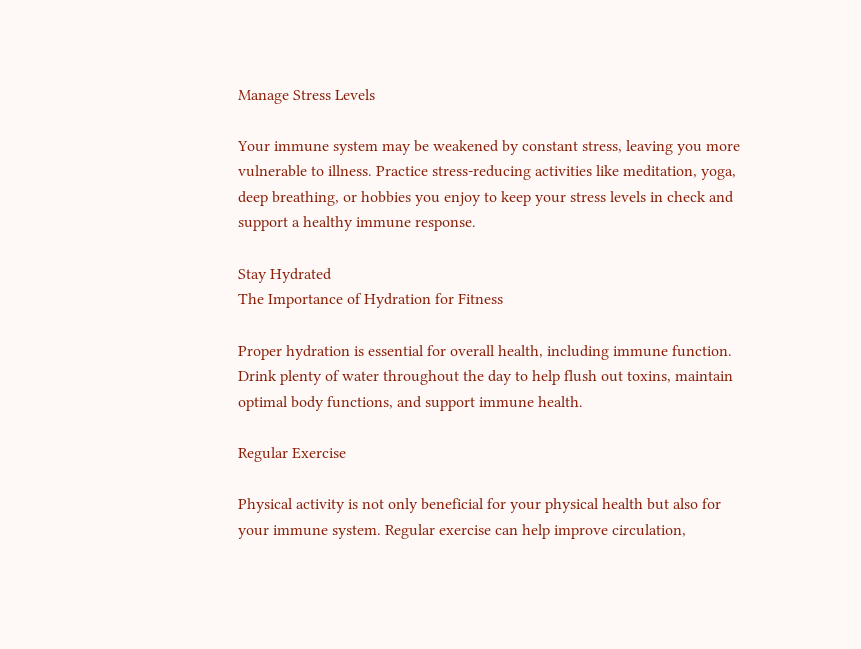Manage Stress Levels

Your immune system may be weakened by constant stress, leaving you more vulnerable to illness. Practice stress-reducing activities like meditation, yoga, deep breathing, or hobbies you enjoy to keep your stress levels in check and support a healthy immune response.

Stay Hydrated
The Importance of Hydration for Fitness

Proper hydration is essential for overall health, including immune function. Drink plenty of water throughout the day to help flush out toxins, maintain optimal body functions, and support immune health.

Regular Exercise

Physical activity is not only beneficial for your physical health but also for your immune system. Regular exercise can help improve circulation,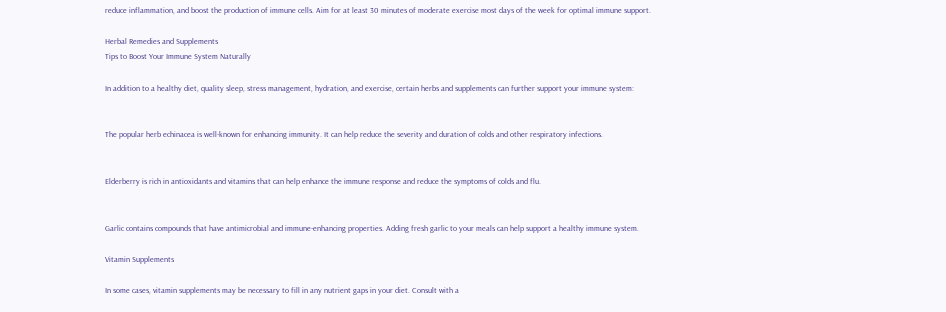reduce inflammation, and boost the production of immune cells. Aim for at least 30 minutes of moderate exercise most days of the week for optimal immune support.

Herbal Remedies and Supplements
Tips to Boost Your Immune System Naturally

In addition to a healthy diet, quality sleep, stress management, hydration, and exercise, certain herbs and supplements can further support your immune system:


The popular herb echinacea is well-known for enhancing immunity. It can help reduce the severity and duration of colds and other respiratory infections.


Elderberry is rich in antioxidants and vitamins that can help enhance the immune response and reduce the symptoms of colds and flu.


Garlic contains compounds that have antimicrobial and immune-enhancing properties. Adding fresh garlic to your meals can help support a healthy immune system.

Vitamin Supplements

In some cases, vitamin supplements may be necessary to fill in any nutrient gaps in your diet. Consult with a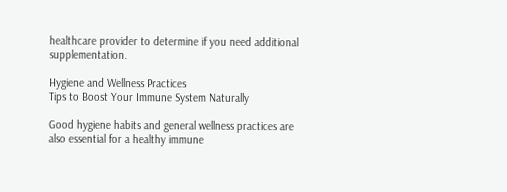healthcare provider to determine if you need additional supplementation.

Hygiene and Wellness Practices
Tips to Boost Your Immune System Naturally

Good hygiene habits and general wellness practices are also essential for a healthy immune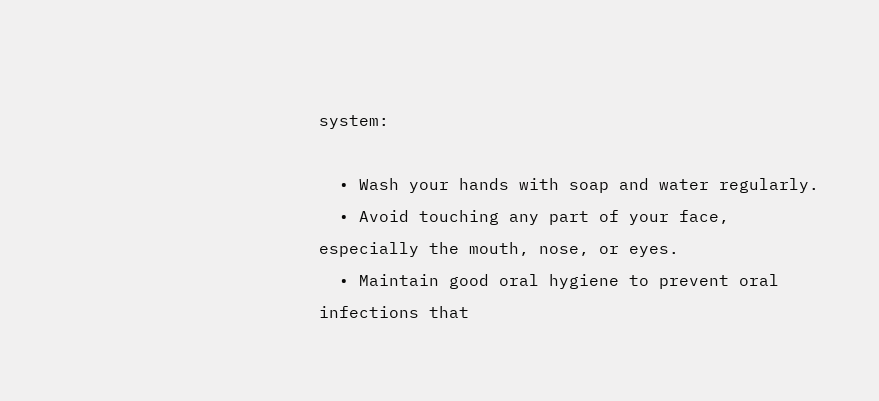system:

  • Wash your hands with soap and water regularly.
  • Avoid touching any part of your face, especially the mouth, nose, or eyes.
  • Maintain good oral hygiene to prevent oral infections that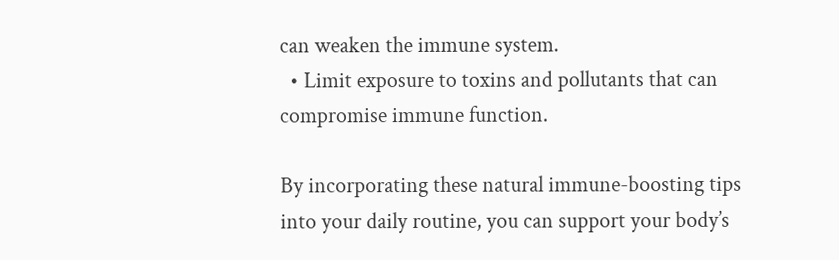can weaken the immune system.
  • Limit exposure to toxins and pollutants that can compromise immune function.

By incorporating these natural immune-boosting tips into your daily routine, you can support your body’s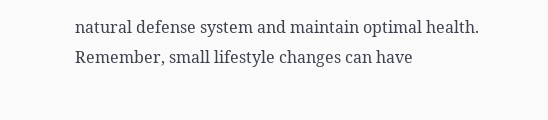natural defense system and maintain optimal health. Remember, small lifestyle changes can have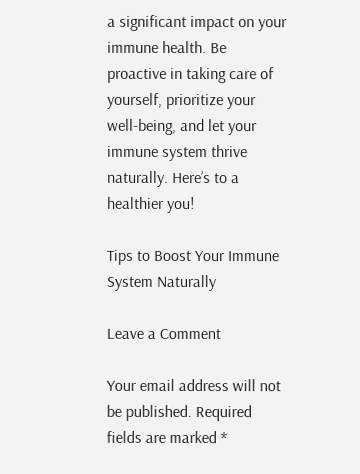a significant impact on your immune health. Be proactive in taking care of yourself, prioritize your well-being, and let your immune system thrive naturally. Here’s to a healthier you!

Tips to Boost Your Immune System Naturally

Leave a Comment

Your email address will not be published. Required fields are marked *